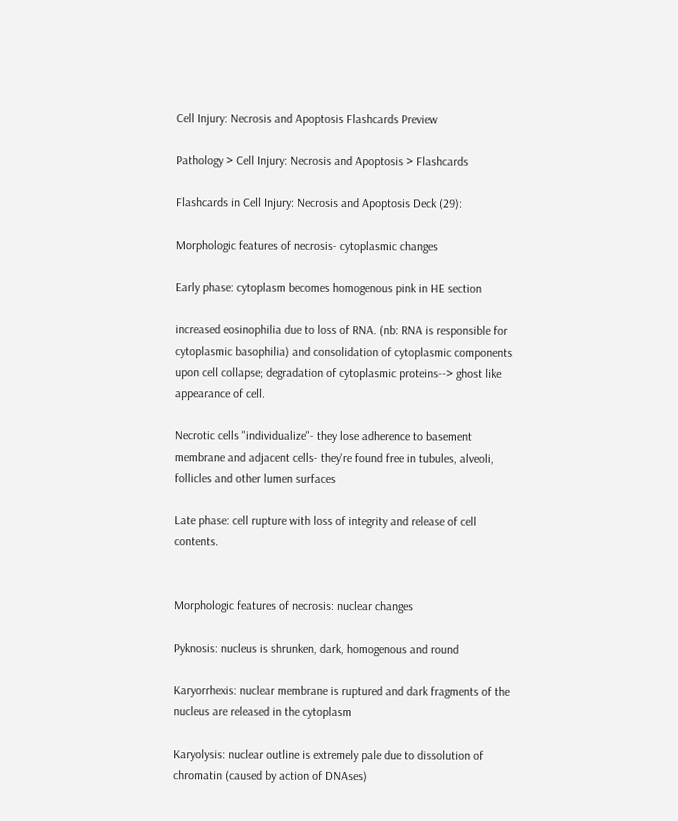Cell Injury: Necrosis and Apoptosis Flashcards Preview

Pathology > Cell Injury: Necrosis and Apoptosis > Flashcards

Flashcards in Cell Injury: Necrosis and Apoptosis Deck (29):

Morphologic features of necrosis- cytoplasmic changes

Early phase: cytoplasm becomes homogenous pink in HE section

increased eosinophilia due to loss of RNA. (nb: RNA is responsible for cytoplasmic basophilia) and consolidation of cytoplasmic components upon cell collapse; degradation of cytoplasmic proteins--> ghost like appearance of cell.

Necrotic cells "individualize"- they lose adherence to basement membrane and adjacent cells- they're found free in tubules, alveoli, follicles and other lumen surfaces

Late phase: cell rupture with loss of integrity and release of cell contents.


Morphologic features of necrosis: nuclear changes

Pyknosis: nucleus is shrunken, dark, homogenous and round

Karyorrhexis: nuclear membrane is ruptured and dark fragments of the nucleus are released in the cytoplasm

Karyolysis: nuclear outline is extremely pale due to dissolution of chromatin (caused by action of DNAses)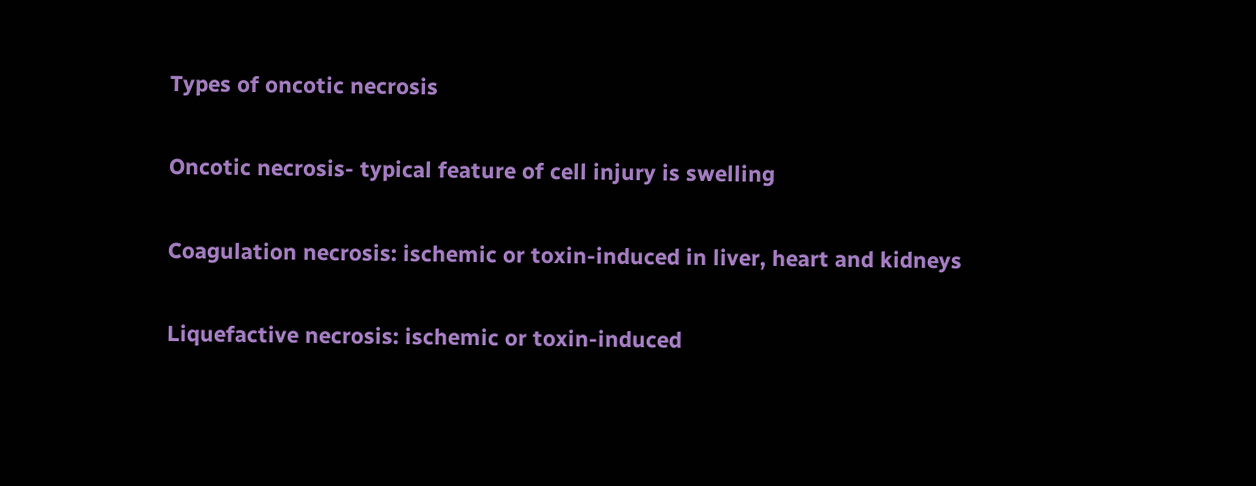Types of oncotic necrosis

Oncotic necrosis- typical feature of cell injury is swelling

Coagulation necrosis: ischemic or toxin-induced in liver, heart and kidneys

Liquefactive necrosis: ischemic or toxin-induced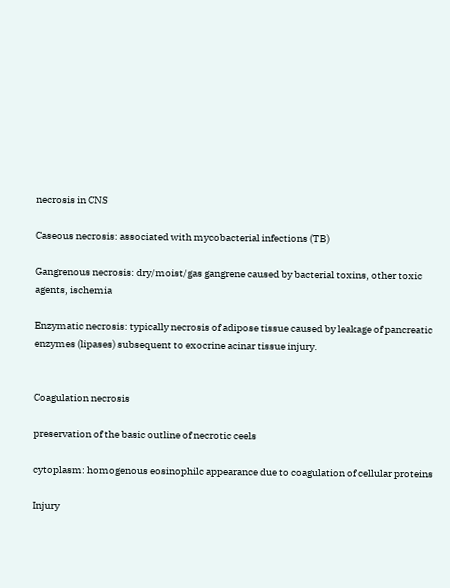necrosis in CNS

Caseous necrosis: associated with mycobacterial infections (TB)

Gangrenous necrosis: dry/moist/gas gangrene caused by bacterial toxins, other toxic agents, ischemia

Enzymatic necrosis: typically necrosis of adipose tissue caused by leakage of pancreatic enzymes (lipases) subsequent to exocrine acinar tissue injury.


Coagulation necrosis

preservation of the basic outline of necrotic ceels

cytoplasm: homogenous eosinophilc appearance due to coagulation of cellular proteins

Injury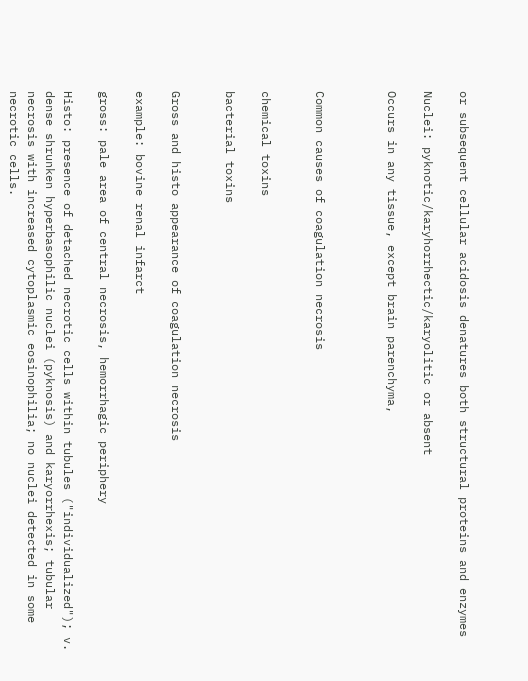or subsequent cellular acidosis denatures both structural proteins and enzymes

Nuclei: pyknotic/karyhorrhectic/karyolitic or absent

Occurs in any tissue, except brain parenchyma,



Common causes of coagulation necrosis


chemical toxins

bacterial toxins


Gross and histo appearance of coagulation necrosis

example: bovine renal infarct

gross: pale area of central necrosis, hemorrhagic periphery

Histo: presence of detached necrotic cells within tubules ("individualized"); v. dense shrunken hyperbasophilic nuclei (pyknosis) and karyorrhexis; tubular necrosis with increased cytoplasmic eosinophilia; no nuclei detected in some necrotic cells.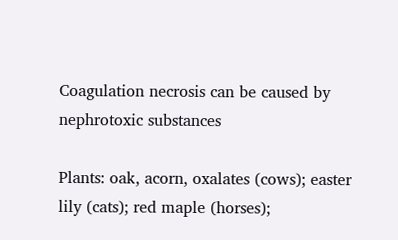Coagulation necrosis can be caused by nephrotoxic substances

Plants: oak, acorn, oxalates (cows); easter lily (cats); red maple (horses);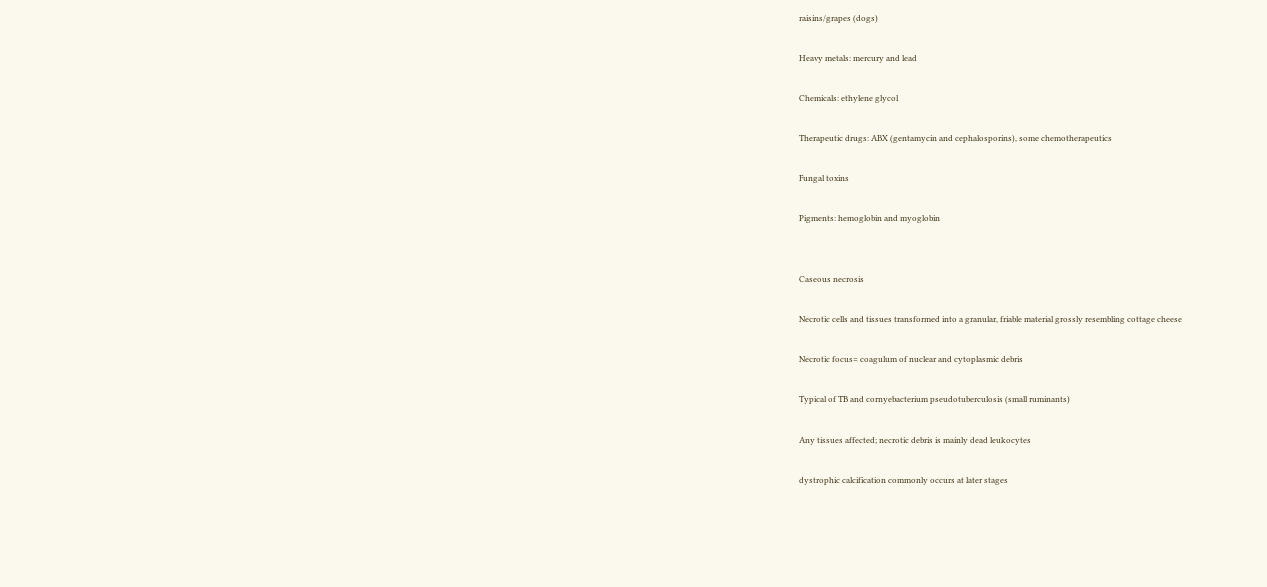raisins/grapes (dogs)

Heavy metals: mercury and lead

Chemicals: ethylene glycol

Therapeutic drugs: ABX (gentamycin and cephalosporins), some chemotherapeutics

Fungal toxins

Pigments: hemoglobin and myoglobin


Caseous necrosis

Necrotic cells and tissues transformed into a granular, friable material grossly resembling cottage cheese

Necrotic focus= coagulum of nuclear and cytoplasmic debris

Typical of TB and cornyebacterium pseudotuberculosis (small ruminants)

Any tissues affected; necrotic debris is mainly dead leukocytes

dystrophic calcification commonly occurs at later stages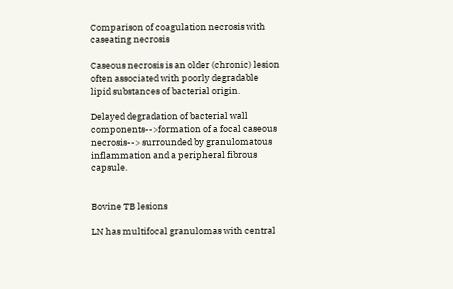Comparison of coagulation necrosis with caseating necrosis

Caseous necrosis is an older (chronic) lesion often associated with poorly degradable lipid substances of bacterial origin.

Delayed degradation of bacterial wall components-->formation of a focal caseous necrosis--> surrounded by granulomatous inflammation and a peripheral fibrous capsule.


Bovine TB lesions

LN has multifocal granulomas with central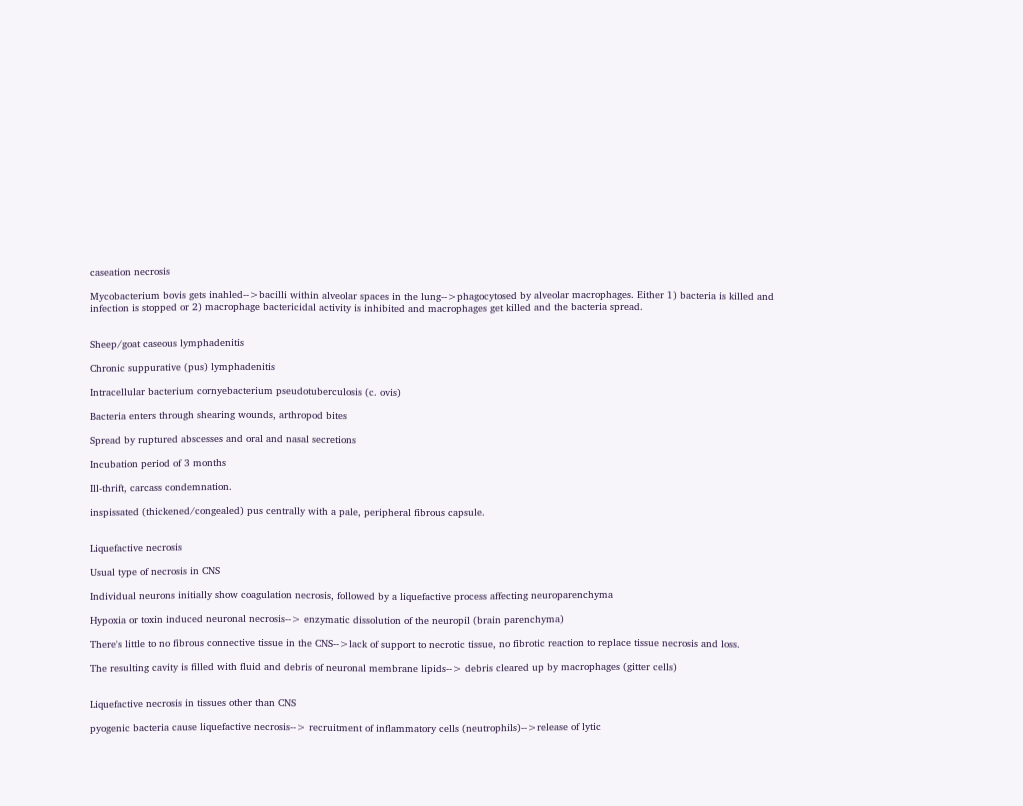caseation necrosis

Mycobacterium bovis gets inahled-->bacilli within alveolar spaces in the lung-->phagocytosed by alveolar macrophages. Either 1) bacteria is killed and infection is stopped or 2) macrophage bactericidal activity is inhibited and macrophages get killed and the bacteria spread.


Sheep/goat caseous lymphadenitis

Chronic suppurative (pus) lymphadenitis

Intracellular bacterium cornyebacterium pseudotuberculosis (c. ovis)

Bacteria enters through shearing wounds, arthropod bites

Spread by ruptured abscesses and oral and nasal secretions

Incubation period of 3 months

Ill-thrift, carcass condemnation.

inspissated (thickened/congealed) pus centrally with a pale, peripheral fibrous capsule.


Liquefactive necrosis

Usual type of necrosis in CNS

Individual neurons initially show coagulation necrosis, followed by a liquefactive process affecting neuroparenchyma

Hypoxia or toxin induced neuronal necrosis--> enzymatic dissolution of the neuropil (brain parenchyma)

There's little to no fibrous connective tissue in the CNS-->lack of support to necrotic tissue, no fibrotic reaction to replace tissue necrosis and loss.

The resulting cavity is filled with fluid and debris of neuronal membrane lipids--> debris cleared up by macrophages (gitter cells)


Liquefactive necrosis in tissues other than CNS

pyogenic bacteria cause liquefactive necrosis--> recruitment of inflammatory cells (neutrophils)-->release of lytic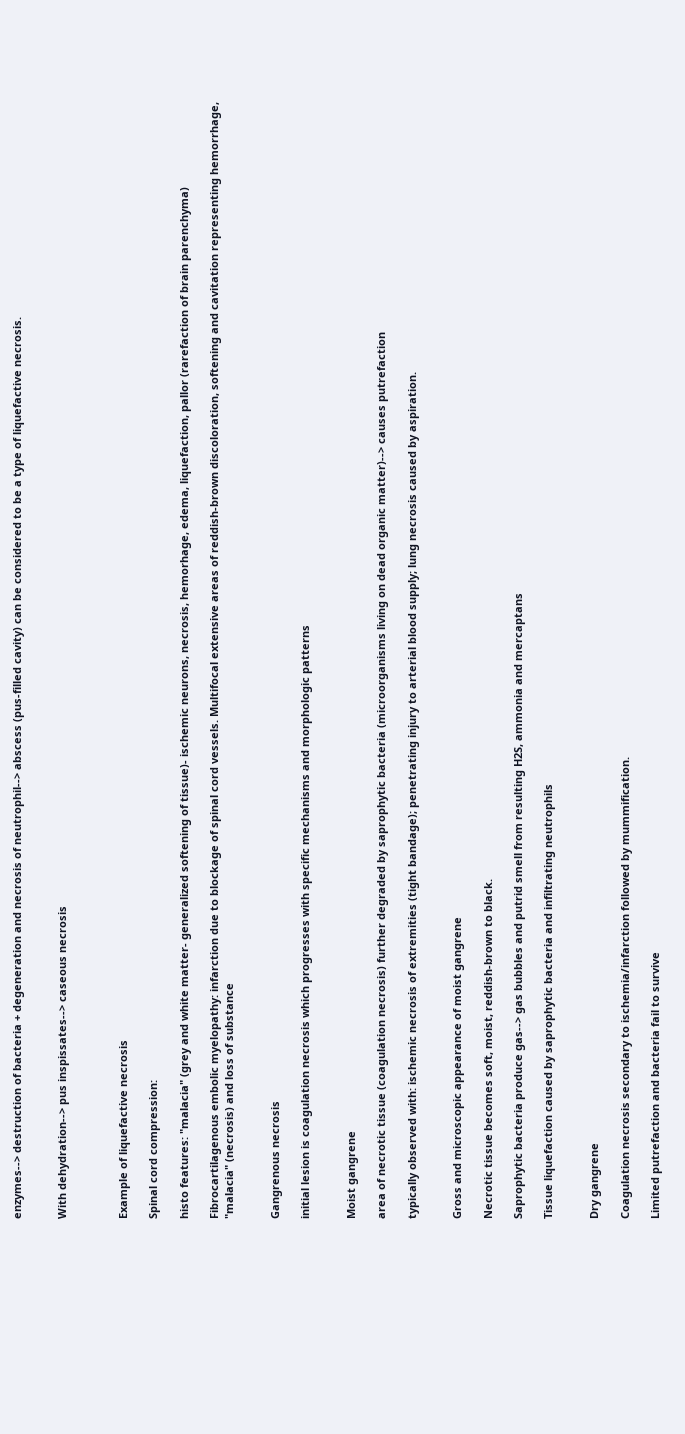enzymes--> destruction of bacteria + degeneration and necrosis of neutrophil--> abscess (pus-filled cavity) can be considered to be a type of liquefactive necrosis.


With dehydration--> pus inspissates--> caseous necrosis



Example of liquefactive necrosis

Spinal cord compression:

histo features: "malacia" (grey and white matter- generalized softening of tissue)- ischemic neurons, necrosis, hemorhage, edema, liquefaction, pallor (rarefaction of brain parenchyma)

Fibrocartilagenous embolic myelopathy: infarction due to blockage of spinal cord vessels. Multifocal extensive areas of reddish-brown discoloration, softening and cavitation representing hemorrhage, "malacia" (necrosis) and loss of substance


Gangrenous necrosis

initial lesion is coagulation necrosis which progresses with specific mechanisms and morphologic patterns


Moist gangrene

area of necrotic tissue (coagulation necrosis) further degraded by saprophytic bacteria (microorganisms living on dead organic matter)--> causes putrefaction

typically observed with: ischemic necrosis of extremities (tight bandage); penetrating injury to arterial blood supply; lung necrosis caused by aspiration.


Gross and microscopic appearance of moist gangrene

Necrotic tissue becomes soft, moist, reddish-brown to black.

Saprophytic bacteria produce gas--> gas bubbles and putrid smell from resulting H2S, ammonia and mercaptans

Tissue liquefaction caused by saprophytic bacteria and infiltrating neutrophils


Dry gangrene

Coagulation necrosis secondary to ischemia/infarction followed by mummification.

Limited putrefaction and bacteria fail to survive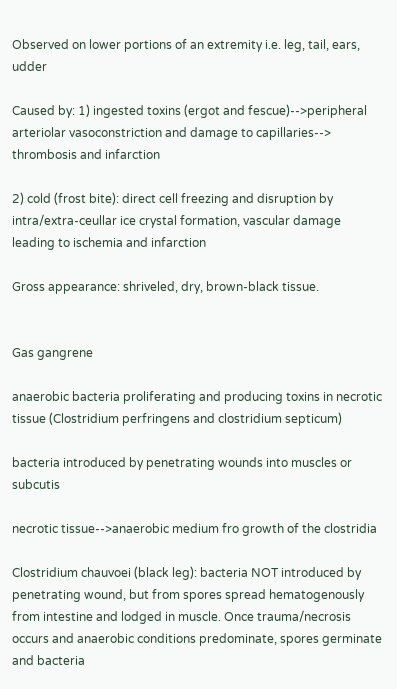Observed on lower portions of an extremity i.e. leg, tail, ears, udder

Caused by: 1) ingested toxins (ergot and fescue)-->peripheral arteriolar vasoconstriction and damage to capillaries--> thrombosis and infarction

2) cold (frost bite): direct cell freezing and disruption by intra/extra-ceullar ice crystal formation, vascular damage leading to ischemia and infarction

Gross appearance: shriveled, dry, brown-black tissue.


Gas gangrene

anaerobic bacteria proliferating and producing toxins in necrotic tissue (Clostridium perfringens and clostridium septicum)

bacteria introduced by penetrating wounds into muscles or subcutis

necrotic tissue-->anaerobic medium fro growth of the clostridia

Clostridium chauvoei (black leg): bacteria NOT introduced by penetrating wound, but from spores spread hematogenously from intestine and lodged in muscle. Once trauma/necrosis occurs and anaerobic conditions predominate, spores germinate and bacteria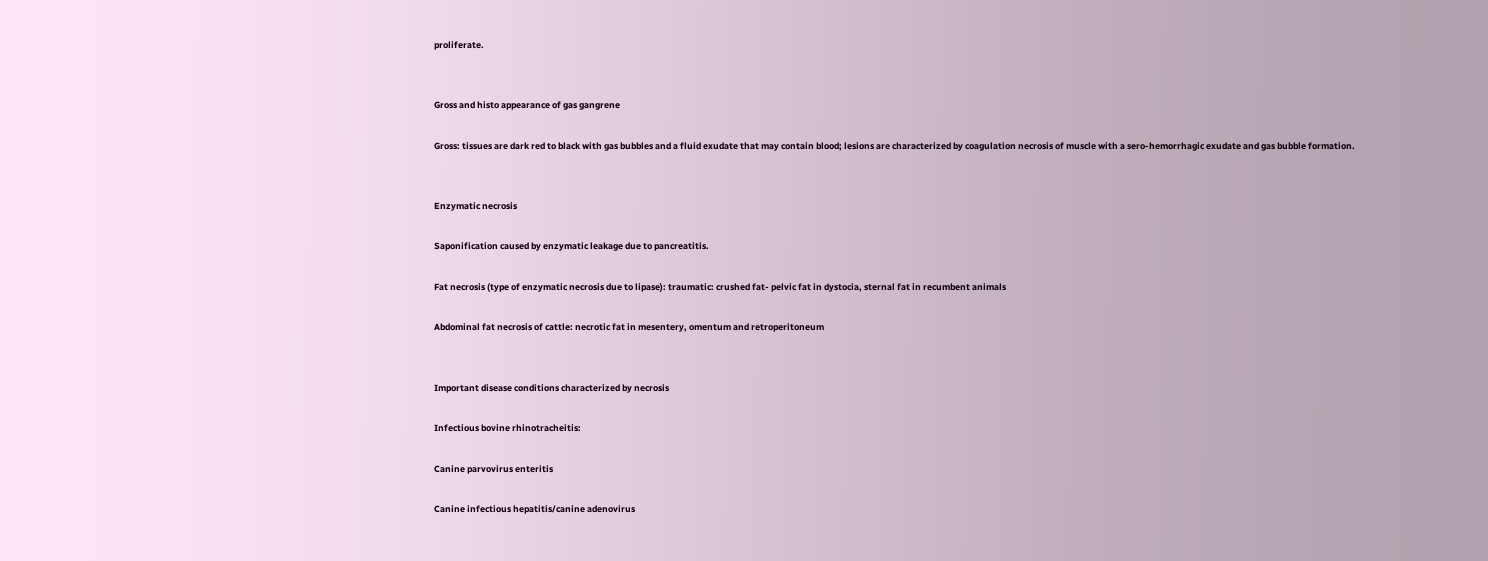proliferate.


Gross and histo appearance of gas gangrene

Gross: tissues are dark red to black with gas bubbles and a fluid exudate that may contain blood; lesions are characterized by coagulation necrosis of muscle with a sero-hemorrhagic exudate and gas bubble formation.


Enzymatic necrosis

Saponification caused by enzymatic leakage due to pancreatitis.

Fat necrosis (type of enzymatic necrosis due to lipase): traumatic: crushed fat- pelvic fat in dystocia, sternal fat in recumbent animals

Abdominal fat necrosis of cattle: necrotic fat in mesentery, omentum and retroperitoneum


Important disease conditions characterized by necrosis

Infectious bovine rhinotracheitis:

Canine parvovirus enteritis

Canine infectious hepatitis/canine adenovirus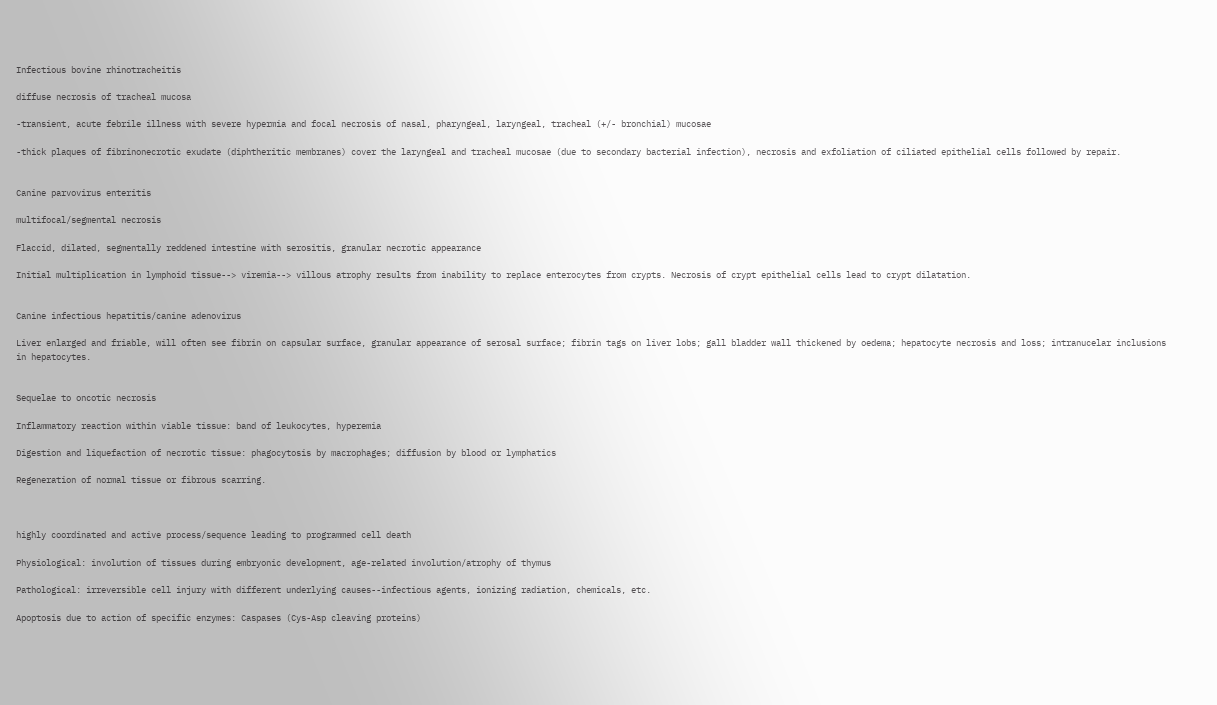Infectious bovine rhinotracheitis

diffuse necrosis of tracheal mucosa

-transient, acute febrile illness with severe hypermia and focal necrosis of nasal, pharyngeal, laryngeal, tracheal (+/- bronchial) mucosae

-thick plaques of fibrinonecrotic exudate (diphtheritic membranes) cover the laryngeal and tracheal mucosae (due to secondary bacterial infection), necrosis and exfoliation of ciliated epithelial cells followed by repair.


Canine parvovirus enteritis

multifocal/segmental necrosis

Flaccid, dilated, segmentally reddened intestine with serositis, granular necrotic appearance

Initial multiplication in lymphoid tissue--> viremia--> villous atrophy results from inability to replace enterocytes from crypts. Necrosis of crypt epithelial cells lead to crypt dilatation.


Canine infectious hepatitis/canine adenovirus

Liver enlarged and friable, will often see fibrin on capsular surface, granular appearance of serosal surface; fibrin tags on liver lobs; gall bladder wall thickened by oedema; hepatocyte necrosis and loss; intranucelar inclusions in hepatocytes.


Sequelae to oncotic necrosis

Inflammatory reaction within viable tissue: band of leukocytes, hyperemia

Digestion and liquefaction of necrotic tissue: phagocytosis by macrophages; diffusion by blood or lymphatics

Regeneration of normal tissue or fibrous scarring.



highly coordinated and active process/sequence leading to programmed cell death

Physiological: involution of tissues during embryonic development, age-related involution/atrophy of thymus

Pathological: irreversible cell injury with different underlying causes--infectious agents, ionizing radiation, chemicals, etc.

Apoptosis due to action of specific enzymes: Caspases (Cys-Asp cleaving proteins)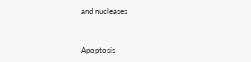and nucleases


Apoptosis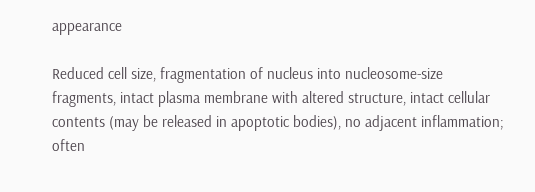appearance

Reduced cell size, fragmentation of nucleus into nucleosome-size fragments, intact plasma membrane with altered structure, intact cellular contents (may be released in apoptotic bodies), no adjacent inflammation; often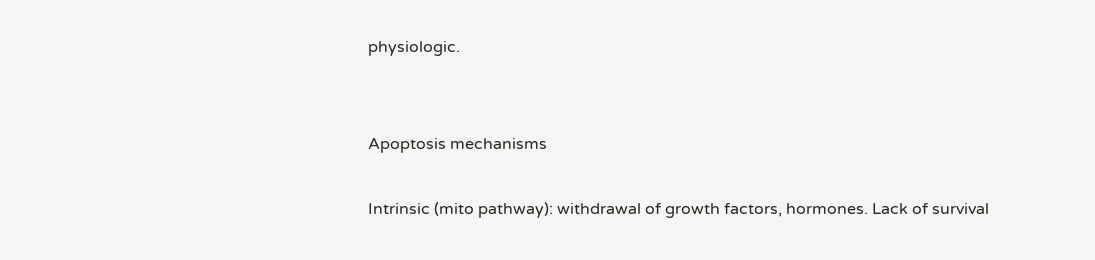physiologic.


Apoptosis mechanisms

Intrinsic (mito pathway): withdrawal of growth factors, hormones. Lack of survival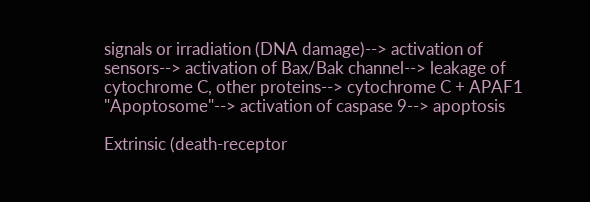signals or irradiation (DNA damage)--> activation of sensors--> activation of Bax/Bak channel--> leakage of cytochrome C, other proteins--> cytochrome C + APAF1 "Apoptosome"--> activation of caspase 9--> apoptosis

Extrinsic (death-receptor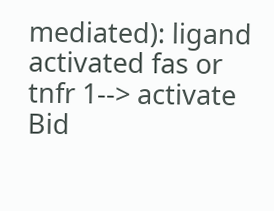mediated): ligand activated fas or tnfr 1--> activate Bid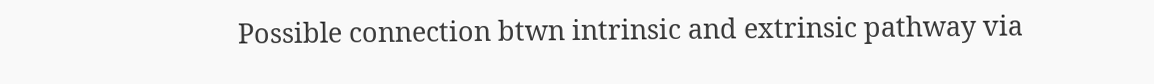Possible connection btwn intrinsic and extrinsic pathway via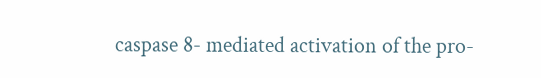caspase 8- mediated activation of the pro-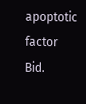apoptotic factor Bid.